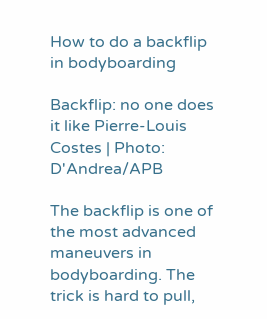How to do a backflip in bodyboarding

Backflip: no one does it like Pierre-Louis Costes | Photo: D'Andrea/APB

The backflip is one of the most advanced maneuvers in bodyboarding. The trick is hard to pull,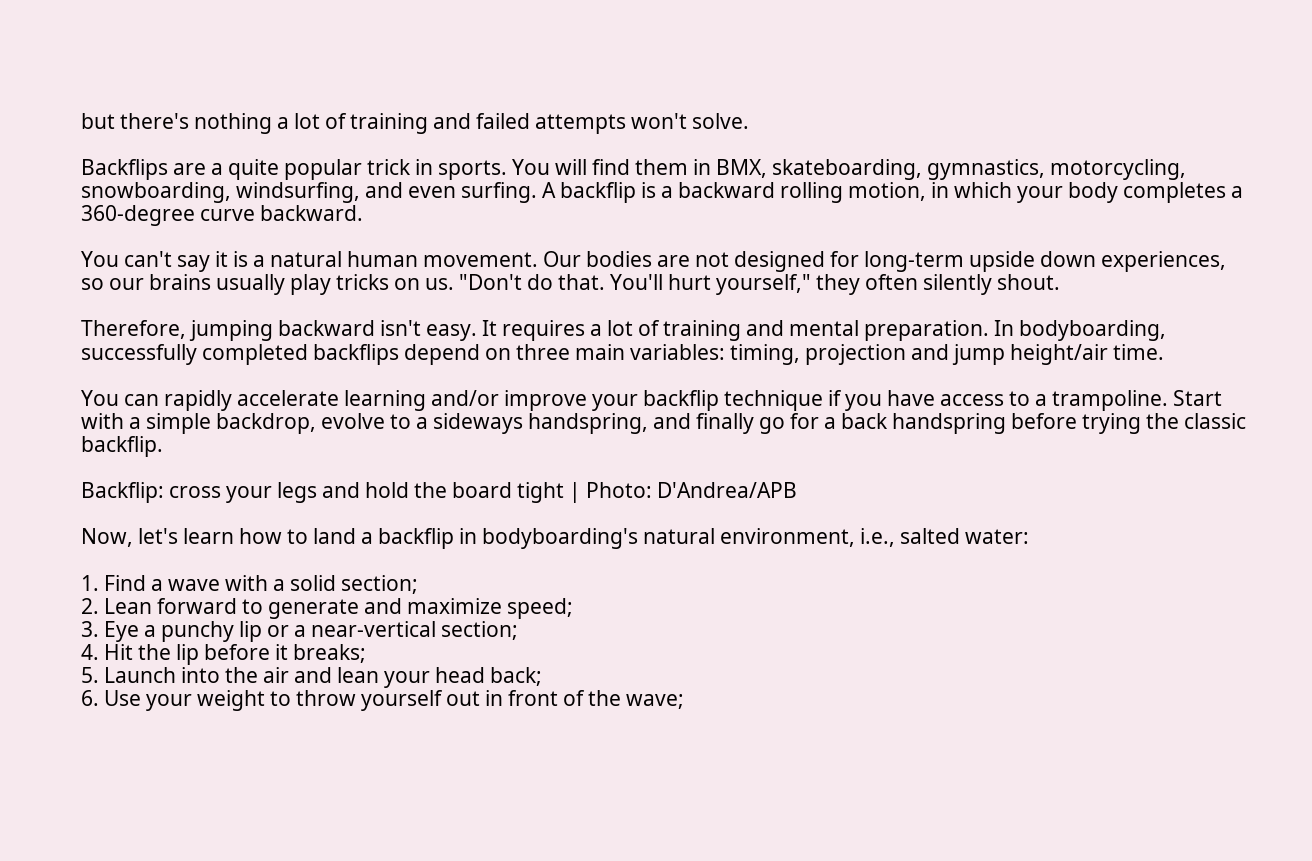but there's nothing a lot of training and failed attempts won't solve.

Backflips are a quite popular trick in sports. You will find them in BMX, skateboarding, gymnastics, motorcycling, snowboarding, windsurfing, and even surfing. A backflip is a backward rolling motion, in which your body completes a 360-degree curve backward.

You can't say it is a natural human movement. Our bodies are not designed for long-term upside down experiences, so our brains usually play tricks on us. "Don't do that. You'll hurt yourself," they often silently shout.

Therefore, jumping backward isn't easy. It requires a lot of training and mental preparation. In bodyboarding, successfully completed backflips depend on three main variables: timing, projection and jump height/air time.

You can rapidly accelerate learning and/or improve your backflip technique if you have access to a trampoline. Start with a simple backdrop, evolve to a sideways handspring, and finally go for a back handspring before trying the classic backflip.

Backflip: cross your legs and hold the board tight | Photo: D'Andrea/APB

Now, let's learn how to land a backflip in bodyboarding's natural environment, i.e., salted water:

1. Find a wave with a solid section;
2. Lean forward to generate and maximize speed;
3. Eye a punchy lip or a near-vertical section;
4. Hit the lip before it breaks;
5. Launch into the air and lean your head back;
6. Use your weight to throw yourself out in front of the wave;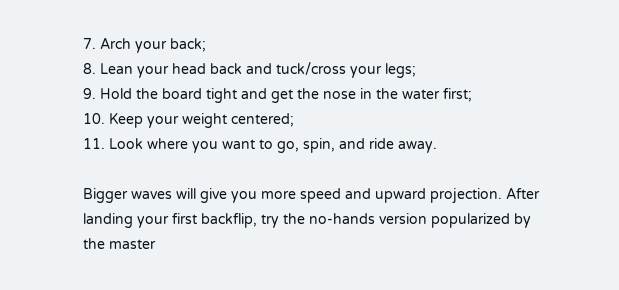7. Arch your back;
8. Lean your head back and tuck/cross your legs;
9. Hold the board tight and get the nose in the water first;
10. Keep your weight centered;
11. Look where you want to go, spin, and ride away.

Bigger waves will give you more speed and upward projection. After landing your first backflip, try the no-hands version popularized by the master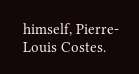himself, Pierre-Louis Costes.